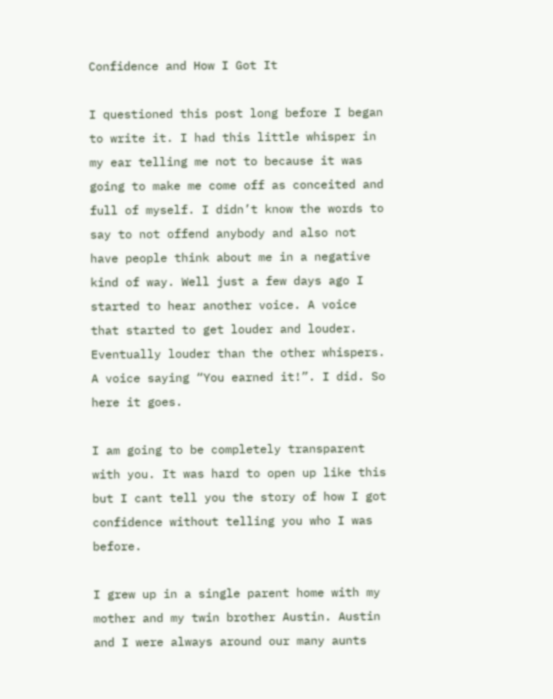Confidence and How I Got It

I questioned this post long before I began to write it. I had this little whisper in my ear telling me not to because it was going to make me come off as conceited and full of myself. I didn’t know the words to say to not offend anybody and also not have people think about me in a negative kind of way. Well just a few days ago I started to hear another voice. A voice that started to get louder and louder. Eventually louder than the other whispers. A voice saying “You earned it!”. I did. So here it goes.

I am going to be completely transparent with you. It was hard to open up like this but I cant tell you the story of how I got confidence without telling you who I was before.

I grew up in a single parent home with my mother and my twin brother Austin. Austin and I were always around our many aunts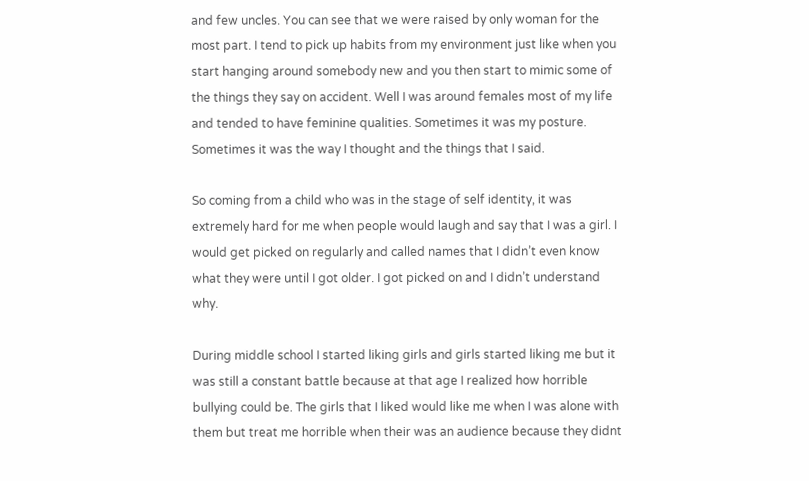and few uncles. You can see that we were raised by only woman for the most part. I tend to pick up habits from my environment just like when you start hanging around somebody new and you then start to mimic some of the things they say on accident. Well I was around females most of my life and tended to have feminine qualities. Sometimes it was my posture. Sometimes it was the way I thought and the things that I said.

So coming from a child who was in the stage of self identity, it was extremely hard for me when people would laugh and say that I was a girl. I would get picked on regularly and called names that I didn’t even know what they were until I got older. I got picked on and I didn’t understand why.

During middle school I started liking girls and girls started liking me but it was still a constant battle because at that age I realized how horrible bullying could be. The girls that I liked would like me when I was alone with them but treat me horrible when their was an audience because they didnt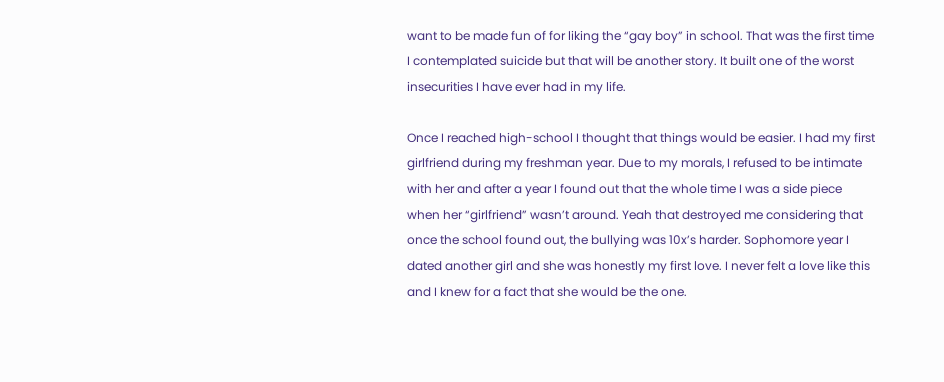want to be made fun of for liking the “gay boy” in school. That was the first time I contemplated suicide but that will be another story. It built one of the worst insecurities I have ever had in my life.

Once I reached high-school I thought that things would be easier. I had my first girlfriend during my freshman year. Due to my morals, I refused to be intimate with her and after a year I found out that the whole time I was a side piece when her “girlfriend” wasn’t around. Yeah that destroyed me considering that once the school found out, the bullying was 10x’s harder. Sophomore year I dated another girl and she was honestly my first love. I never felt a love like this and I knew for a fact that she would be the one.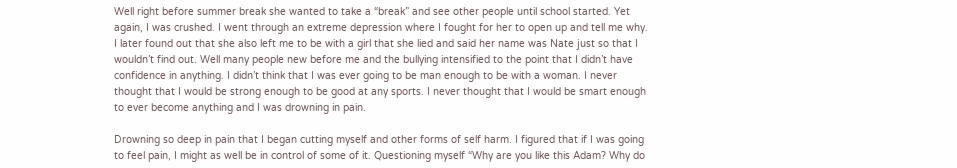Well right before summer break she wanted to take a “break” and see other people until school started. Yet again, I was crushed. I went through an extreme depression where I fought for her to open up and tell me why. I later found out that she also left me to be with a girl that she lied and said her name was Nate just so that I wouldn’t find out. Well many people new before me and the bullying intensified to the point that I didn’t have confidence in anything. I didn’t think that I was ever going to be man enough to be with a woman. I never thought that I would be strong enough to be good at any sports. I never thought that I would be smart enough to ever become anything and I was drowning in pain.

Drowning so deep in pain that I began cutting myself and other forms of self harm. I figured that if I was going to feel pain, I might as well be in control of some of it. Questioning myself “Why are you like this Adam? Why do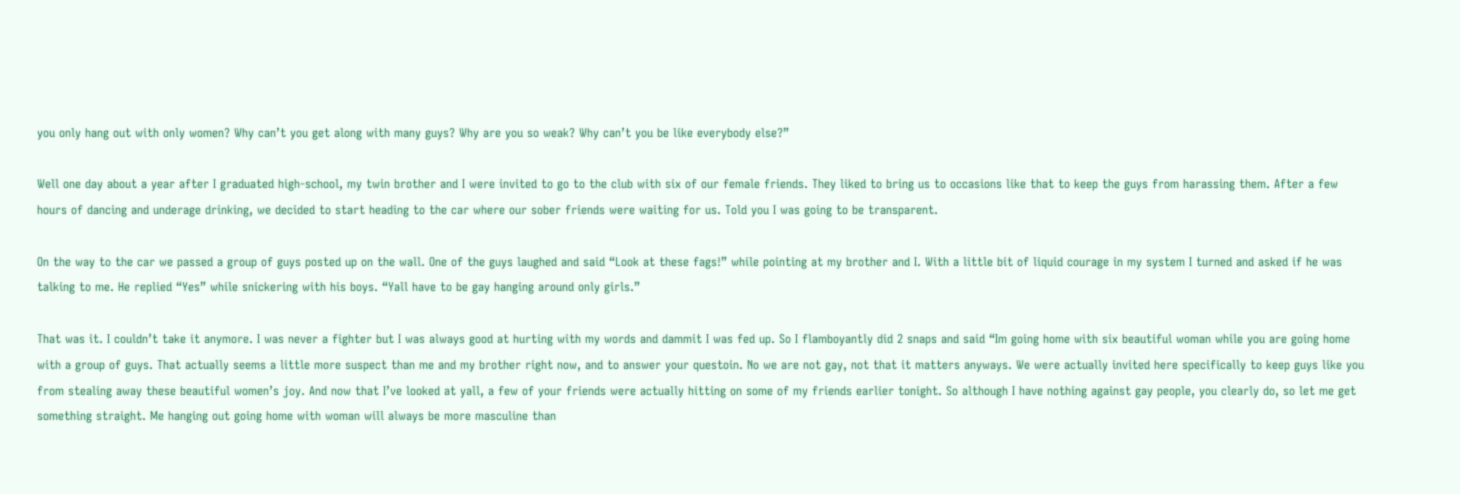you only hang out with only women? Why can’t you get along with many guys? Why are you so weak? Why can’t you be like everybody else?”

Well one day about a year after I graduated high-school, my twin brother and I were invited to go to the club with six of our female friends. They liked to bring us to occasions like that to keep the guys from harassing them. After a few hours of dancing and underage drinking, we decided to start heading to the car where our sober friends were waiting for us. Told you I was going to be transparent.

On the way to the car we passed a group of guys posted up on the wall. One of the guys laughed and said “Look at these fags!” while pointing at my brother and I. With a little bit of liquid courage in my system I turned and asked if he was talking to me. He replied “Yes” while snickering with his boys. “Yall have to be gay hanging around only girls.”

That was it. I couldn’t take it anymore. I was never a fighter but I was always good at hurting with my words and dammit I was fed up. So I flamboyantly did 2 snaps and said “Im going home with six beautiful woman while you are going home with a group of guys. That actually seems a little more suspect than me and my brother right now, and to answer your questoin. No we are not gay, not that it matters anyways. We were actually invited here specifically to keep guys like you from stealing away these beautiful women’s joy. And now that I’ve looked at yall, a few of your friends were actually hitting on some of my friends earlier tonight. So although I have nothing against gay people, you clearly do, so let me get something straight. Me hanging out going home with woman will always be more masculine than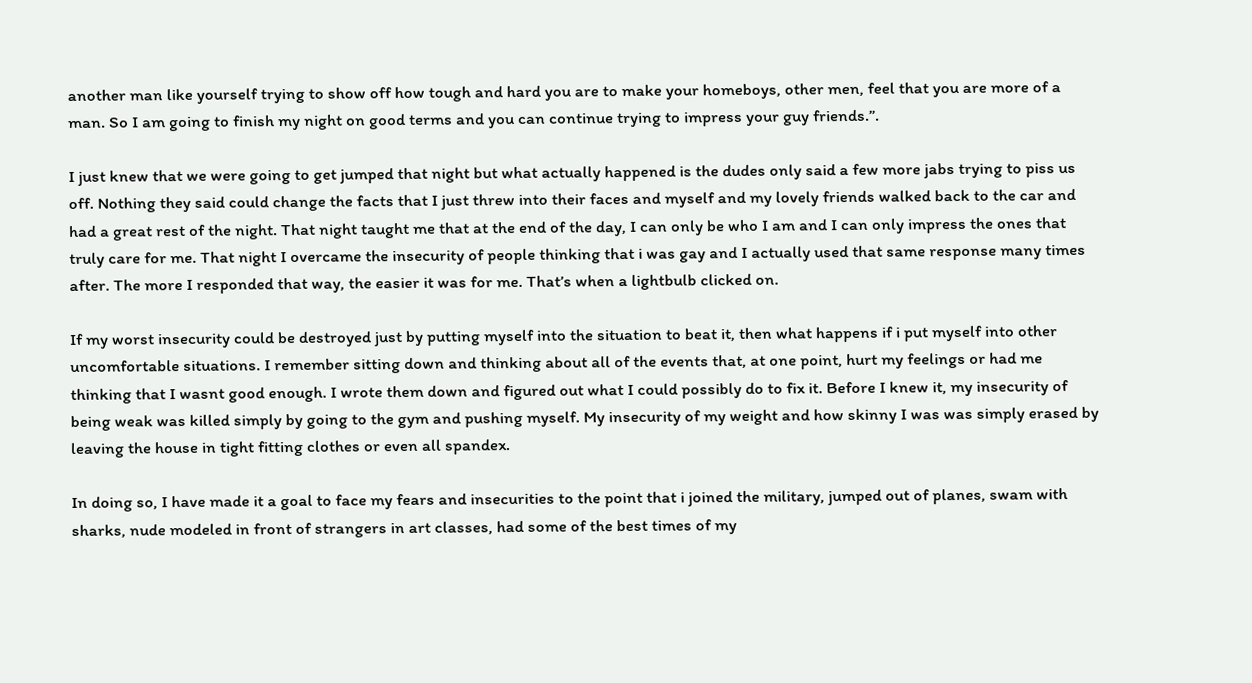another man like yourself trying to show off how tough and hard you are to make your homeboys, other men, feel that you are more of a man. So I am going to finish my night on good terms and you can continue trying to impress your guy friends.”.

I just knew that we were going to get jumped that night but what actually happened is the dudes only said a few more jabs trying to piss us off. Nothing they said could change the facts that I just threw into their faces and myself and my lovely friends walked back to the car and had a great rest of the night. That night taught me that at the end of the day, I can only be who I am and I can only impress the ones that truly care for me. That night I overcame the insecurity of people thinking that i was gay and I actually used that same response many times after. The more I responded that way, the easier it was for me. That’s when a lightbulb clicked on.

If my worst insecurity could be destroyed just by putting myself into the situation to beat it, then what happens if i put myself into other uncomfortable situations. I remember sitting down and thinking about all of the events that, at one point, hurt my feelings or had me thinking that I wasnt good enough. I wrote them down and figured out what I could possibly do to fix it. Before I knew it, my insecurity of being weak was killed simply by going to the gym and pushing myself. My insecurity of my weight and how skinny I was was simply erased by leaving the house in tight fitting clothes or even all spandex.

In doing so, I have made it a goal to face my fears and insecurities to the point that i joined the military, jumped out of planes, swam with sharks, nude modeled in front of strangers in art classes, had some of the best times of my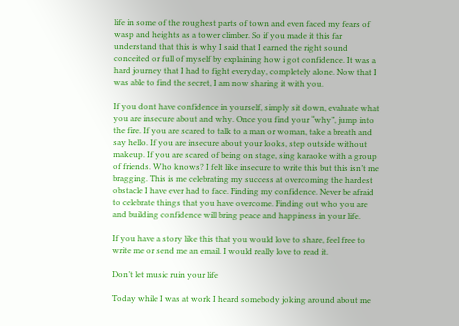life in some of the roughest parts of town and even faced my fears of wasp and heights as a tower climber. So if you made it this far understand that this is why I said that I earned the right sound conceited or full of myself by explaining how i got confidence. It was a hard journey that I had to fight everyday, completely alone. Now that I was able to find the secret, I am now sharing it with you.

If you dont have confidence in yourself, simply sit down, evaluate what you are insecure about and why. Once you find your “why”, jump into the fire. If you are scared to talk to a man or woman, take a breath and say hello. If you are insecure about your looks, step outside without makeup. If you are scared of being on stage, sing karaoke with a group of friends. Who knows? I felt like insecure to write this but this isn’t me bragging. This is me celebrating my success at overcoming the hardest obstacle I have ever had to face. Finding my confidence. Never be afraid to celebrate things that you have overcome. Finding out who you are and building confidence will bring peace and happiness in your life.

If you have a story like this that you would love to share, feel free to write me or send me an email. I would really love to read it.

Don’t let music ruin your life

Today while I was at work I heard somebody joking around about me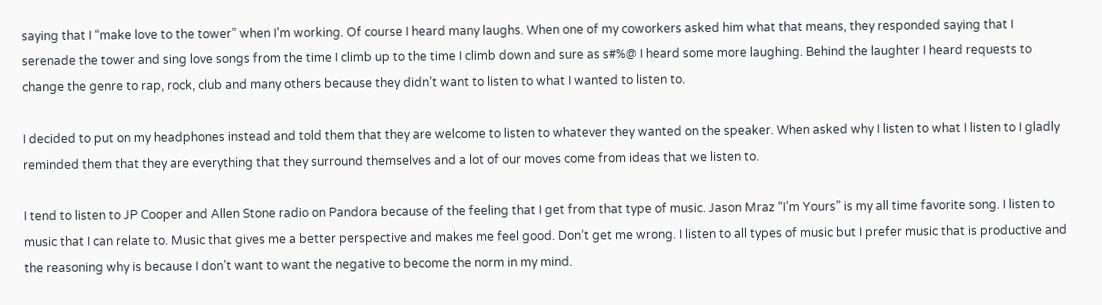saying that I “make love to the tower” when I’m working. Of course I heard many laughs. When one of my coworkers asked him what that means, they responded saying that I serenade the tower and sing love songs from the time I climb up to the time I climb down and sure as s#%@ I heard some more laughing. Behind the laughter I heard requests to change the genre to rap, rock, club and many others because they didn’t want to listen to what I wanted to listen to.

I decided to put on my headphones instead and told them that they are welcome to listen to whatever they wanted on the speaker. When asked why I listen to what I listen to I gladly reminded them that they are everything that they surround themselves and a lot of our moves come from ideas that we listen to.

I tend to listen to JP Cooper and Allen Stone radio on Pandora because of the feeling that I get from that type of music. Jason Mraz “I’m Yours” is my all time favorite song. I listen to music that I can relate to. Music that gives me a better perspective and makes me feel good. Don’t get me wrong. I listen to all types of music but I prefer music that is productive and the reasoning why is because I don’t want to want the negative to become the norm in my mind.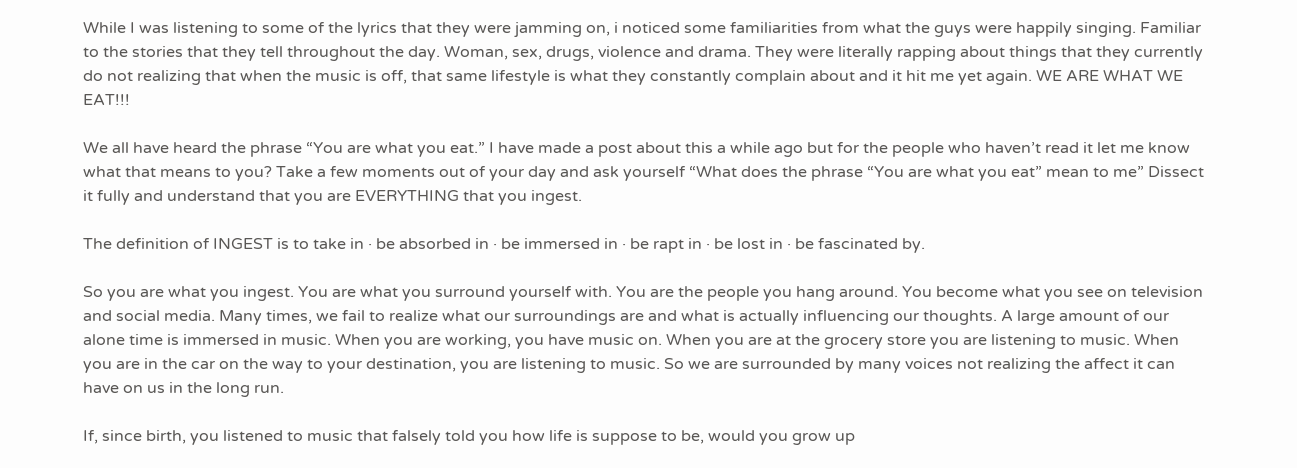While I was listening to some of the lyrics that they were jamming on, i noticed some familiarities from what the guys were happily singing. Familiar to the stories that they tell throughout the day. Woman, sex, drugs, violence and drama. They were literally rapping about things that they currently do not realizing that when the music is off, that same lifestyle is what they constantly complain about and it hit me yet again. WE ARE WHAT WE EAT!!!

We all have heard the phrase “You are what you eat.” I have made a post about this a while ago but for the people who haven’t read it let me know what that means to you? Take a few moments out of your day and ask yourself “What does the phrase “You are what you eat” mean to me” Dissect it fully and understand that you are EVERYTHING that you ingest.

The definition of INGEST is to take in · be absorbed in · be immersed in · be rapt in · be lost in · be fascinated by.

So you are what you ingest. You are what you surround yourself with. You are the people you hang around. You become what you see on television and social media. Many times, we fail to realize what our surroundings are and what is actually influencing our thoughts. A large amount of our alone time is immersed in music. When you are working, you have music on. When you are at the grocery store you are listening to music. When you are in the car on the way to your destination, you are listening to music. So we are surrounded by many voices not realizing the affect it can have on us in the long run.

If, since birth, you listened to music that falsely told you how life is suppose to be, would you grow up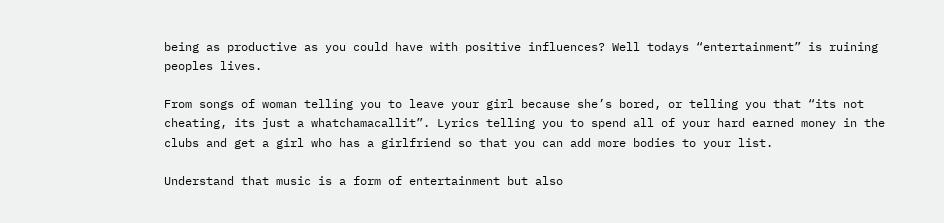being as productive as you could have with positive influences? Well todays “entertainment” is ruining peoples lives.

From songs of woman telling you to leave your girl because she’s bored, or telling you that “its not cheating, its just a whatchamacallit”. Lyrics telling you to spend all of your hard earned money in the clubs and get a girl who has a girlfriend so that you can add more bodies to your list.

Understand that music is a form of entertainment but also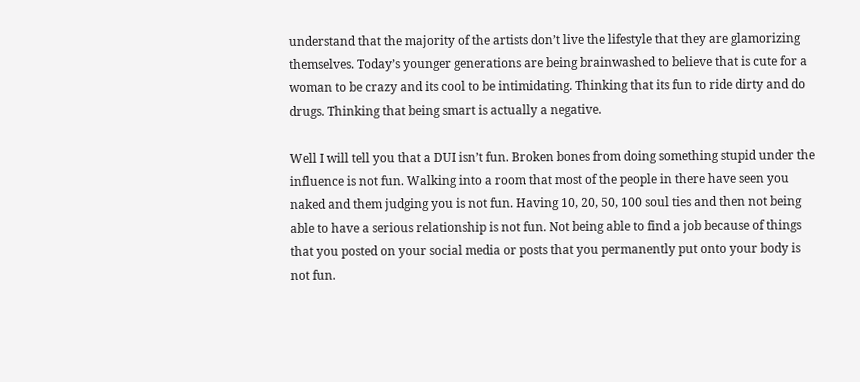understand that the majority of the artists don’t live the lifestyle that they are glamorizing themselves. Today’s younger generations are being brainwashed to believe that is cute for a woman to be crazy and its cool to be intimidating. Thinking that its fun to ride dirty and do drugs. Thinking that being smart is actually a negative.

Well I will tell you that a DUI isn’t fun. Broken bones from doing something stupid under the influence is not fun. Walking into a room that most of the people in there have seen you naked and them judging you is not fun. Having 10, 20, 50, 100 soul ties and then not being able to have a serious relationship is not fun. Not being able to find a job because of things that you posted on your social media or posts that you permanently put onto your body is not fun.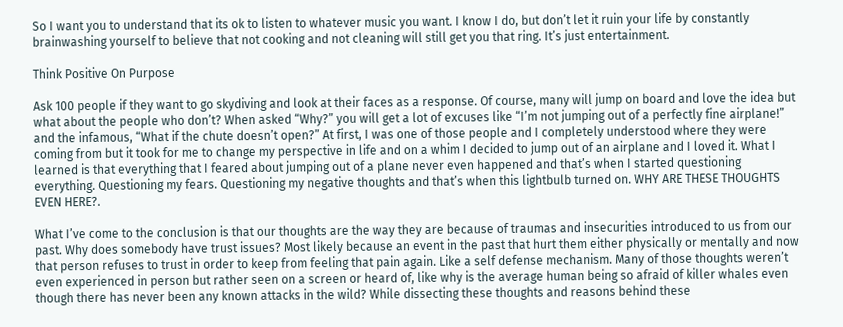So I want you to understand that its ok to listen to whatever music you want. I know I do, but don’t let it ruin your life by constantly brainwashing yourself to believe that not cooking and not cleaning will still get you that ring. It’s just entertainment.

Think Positive On Purpose

Ask 100 people if they want to go skydiving and look at their faces as a response. Of course, many will jump on board and love the idea but what about the people who don’t? When asked “Why?” you will get a lot of excuses like “I’m not jumping out of a perfectly fine airplane!” and the infamous, “What if the chute doesn’t open?” At first, I was one of those people and I completely understood where they were coming from but it took for me to change my perspective in life and on a whim I decided to jump out of an airplane and I loved it. What I learned is that everything that I feared about jumping out of a plane never even happened and that’s when I started questioning everything. Questioning my fears. Questioning my negative thoughts and that’s when this lightbulb turned on. WHY ARE THESE THOUGHTS EVEN HERE?.

What I’ve come to the conclusion is that our thoughts are the way they are because of traumas and insecurities introduced to us from our past. Why does somebody have trust issues? Most likely because an event in the past that hurt them either physically or mentally and now that person refuses to trust in order to keep from feeling that pain again. Like a self defense mechanism. Many of those thoughts weren’t even experienced in person but rather seen on a screen or heard of, like why is the average human being so afraid of killer whales even though there has never been any known attacks in the wild? While dissecting these thoughts and reasons behind these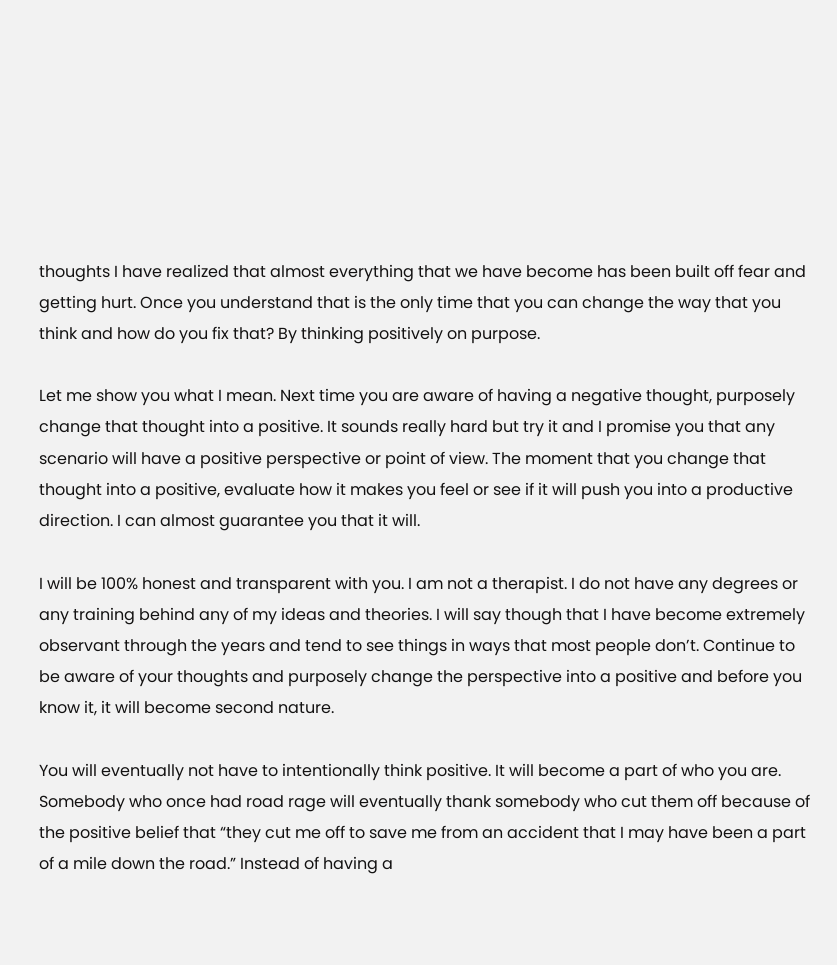thoughts I have realized that almost everything that we have become has been built off fear and getting hurt. Once you understand that is the only time that you can change the way that you think and how do you fix that? By thinking positively on purpose.

Let me show you what I mean. Next time you are aware of having a negative thought, purposely change that thought into a positive. It sounds really hard but try it and I promise you that any scenario will have a positive perspective or point of view. The moment that you change that thought into a positive, evaluate how it makes you feel or see if it will push you into a productive direction. I can almost guarantee you that it will.

I will be 100% honest and transparent with you. I am not a therapist. I do not have any degrees or any training behind any of my ideas and theories. I will say though that I have become extremely observant through the years and tend to see things in ways that most people don’t. Continue to be aware of your thoughts and purposely change the perspective into a positive and before you know it, it will become second nature.

You will eventually not have to intentionally think positive. It will become a part of who you are. Somebody who once had road rage will eventually thank somebody who cut them off because of the positive belief that “they cut me off to save me from an accident that I may have been a part of a mile down the road.” Instead of having a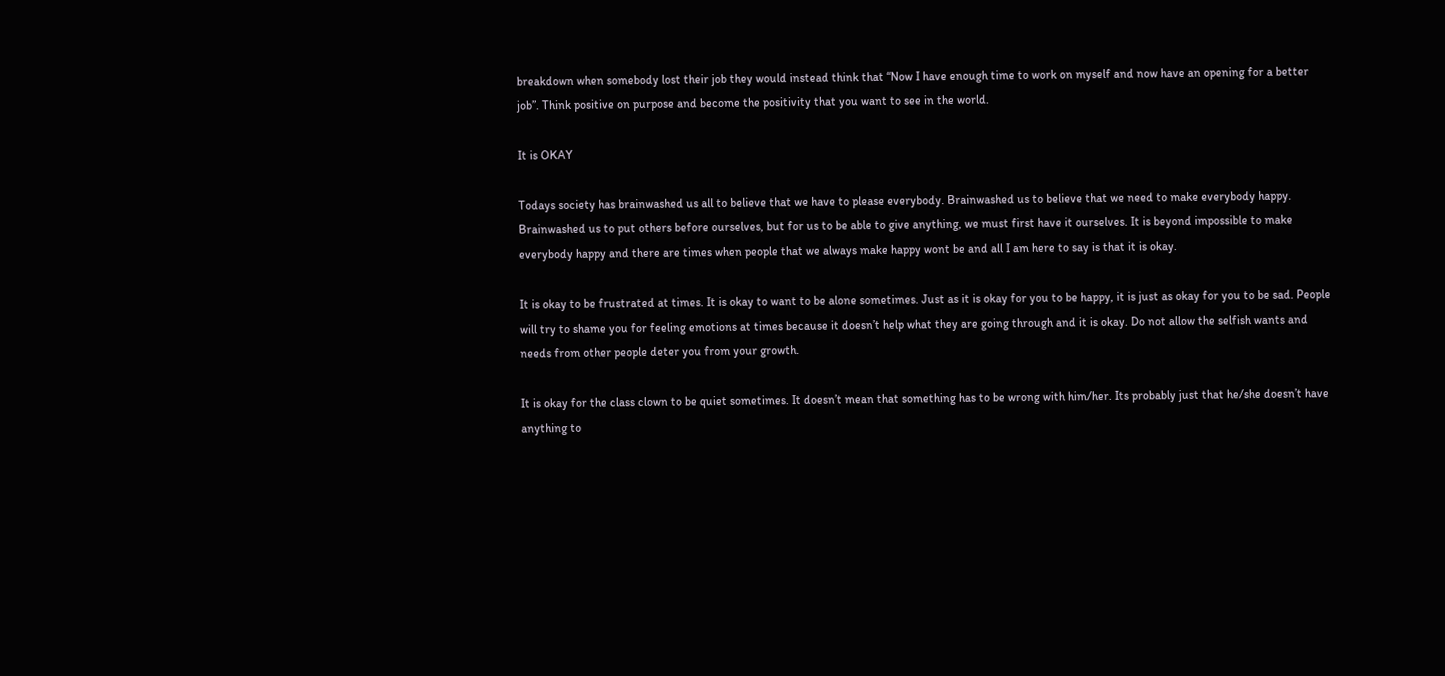breakdown when somebody lost their job they would instead think that “Now I have enough time to work on myself and now have an opening for a better job”. Think positive on purpose and become the positivity that you want to see in the world.

It is OKAY

Todays society has brainwashed us all to believe that we have to please everybody. Brainwashed us to believe that we need to make everybody happy. Brainwashed us to put others before ourselves, but for us to be able to give anything, we must first have it ourselves. It is beyond impossible to make everybody happy and there are times when people that we always make happy wont be and all I am here to say is that it is okay.

It is okay to be frustrated at times. It is okay to want to be alone sometimes. Just as it is okay for you to be happy, it is just as okay for you to be sad. People will try to shame you for feeling emotions at times because it doesn’t help what they are going through and it is okay. Do not allow the selfish wants and needs from other people deter you from your growth.

It is okay for the class clown to be quiet sometimes. It doesn’t mean that something has to be wrong with him/her. Its probably just that he/she doesn’t have anything to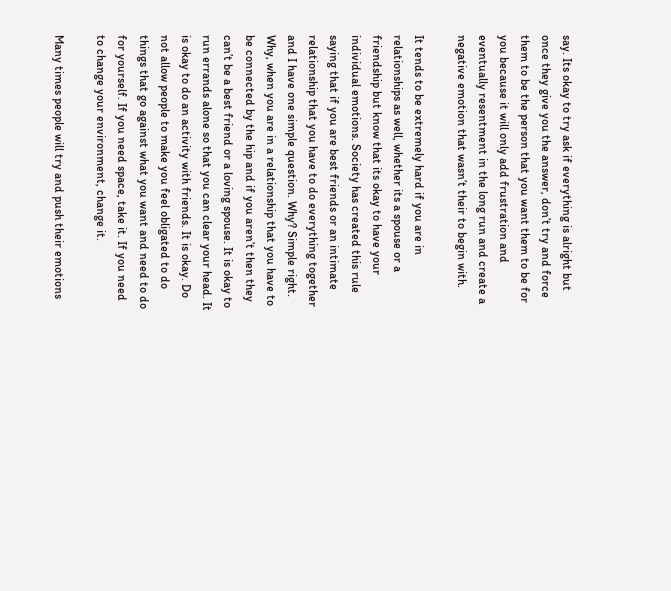say. Its okay to try ask if everything is alright but once they give you the answer, don’t try and force them to be the person that you want them to be for you because it will only add frustration and eventually resentment in the long run and create a negative emotion that wasn’t their to begin with.

It tends to be extremely hard if you are in relationships as well, whether its a spouse or a friendship but know that its okay to have your individual emotions. Society has created this rule saying that if you are best friends or an intimate relationship that you have to do everything together and I have one simple question. Why? Simple right. Why, when you are in a relationship that you have to be connected by the hip and if you aren’t then they can’t be a best friend or a loving spouse. It is okay to run errands alone so that you can clear your head. It is okay to do an activity with friends. It is okay. Do not allow people to make you feel obligated to do things that go against what you want and need to do for yourself. If you need space, take it. If you need to change your environment, change it.

Many times people will try and push their emotions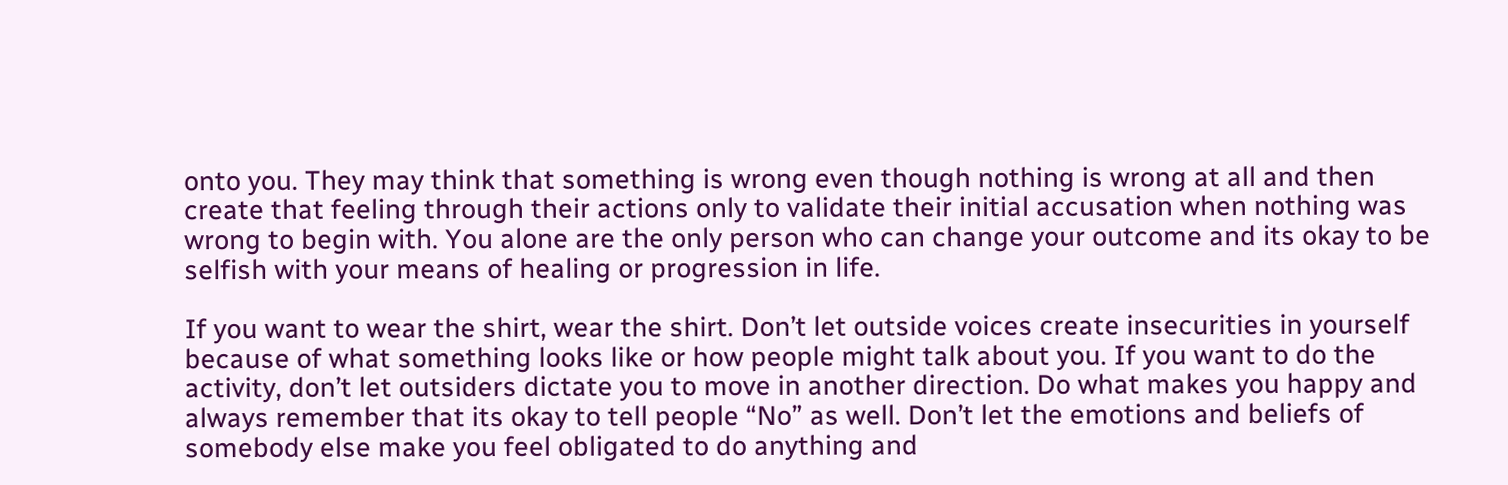onto you. They may think that something is wrong even though nothing is wrong at all and then create that feeling through their actions only to validate their initial accusation when nothing was wrong to begin with. You alone are the only person who can change your outcome and its okay to be selfish with your means of healing or progression in life.

If you want to wear the shirt, wear the shirt. Don’t let outside voices create insecurities in yourself because of what something looks like or how people might talk about you. If you want to do the activity, don’t let outsiders dictate you to move in another direction. Do what makes you happy and always remember that its okay to tell people “No” as well. Don’t let the emotions and beliefs of somebody else make you feel obligated to do anything and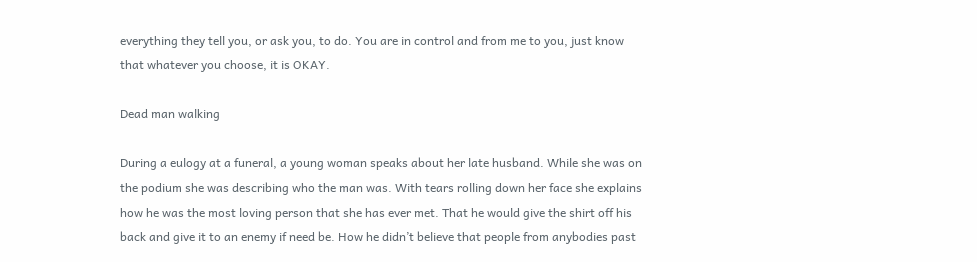everything they tell you, or ask you, to do. You are in control and from me to you, just know that whatever you choose, it is OKAY.

Dead man walking

During a eulogy at a funeral, a young woman speaks about her late husband. While she was on the podium she was describing who the man was. With tears rolling down her face she explains how he was the most loving person that she has ever met. That he would give the shirt off his back and give it to an enemy if need be. How he didn’t believe that people from anybodies past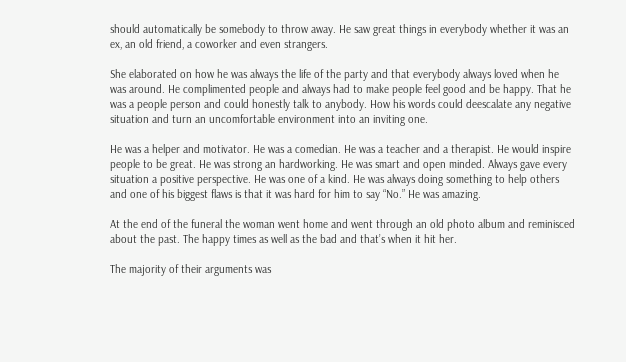should automatically be somebody to throw away. He saw great things in everybody whether it was an ex, an old friend, a coworker and even strangers.

She elaborated on how he was always the life of the party and that everybody always loved when he was around. He complimented people and always had to make people feel good and be happy. That he was a people person and could honestly talk to anybody. How his words could deescalate any negative situation and turn an uncomfortable environment into an inviting one.

He was a helper and motivator. He was a comedian. He was a teacher and a therapist. He would inspire people to be great. He was strong an hardworking. He was smart and open minded. Always gave every situation a positive perspective. He was one of a kind. He was always doing something to help others and one of his biggest flaws is that it was hard for him to say “No.” He was amazing.

At the end of the funeral the woman went home and went through an old photo album and reminisced about the past. The happy times as well as the bad and that’s when it hit her.

The majority of their arguments was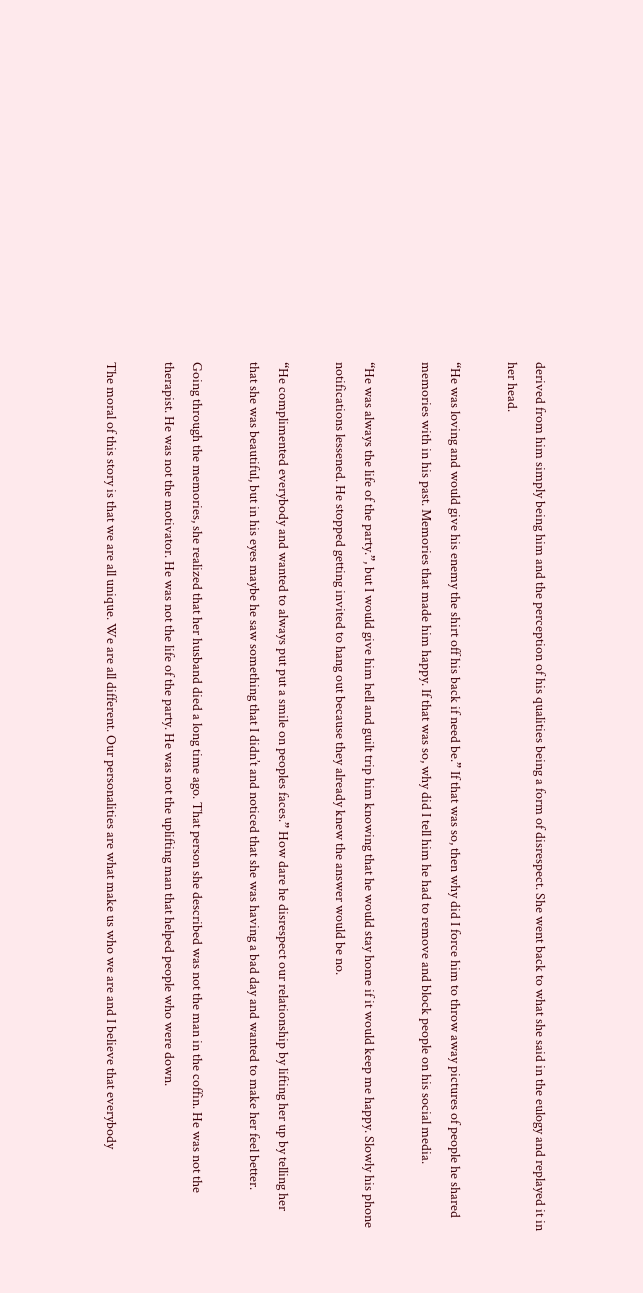derived from him simply being him and the perception of his qualities being a form of disrespect. She went back to what she said in the eulogy and replayed it in her head.

“He was loving and would give his enemy the shirt off his back if need be.” If that was so, then why did I force him to throw away pictures of people he shared memories with in his past. Memories that made him happy. If that was so, why did I tell him he had to remove and block people on his social media.

“He was always the life of the party.”, but I would give him hell and guilt trip him knowing that he would stay home if it would keep me happy. Slowly his phone notifications lessened. He stopped getting invited to hang out because they already knew the answer would be no.

“He complimented everybody and wanted to always put put a smile on peoples faces.” How dare he disrespect our relationship by lifting her up by telling her that she was beautiful, but in his eyes maybe he saw something that I didn’t and noticed that she was having a bad day and wanted to make her feel better.

Going through the memories, she realized that her husband died a long time ago. That person she described was not the man in the coffin. He was not the therapist. He was not the motivator. He was not the life of the party. He was not the uplifting man that helped people who were down.

The moral of this story is that we are all unique. We are all different. Our personalities are what make us who we are and I believe that everybody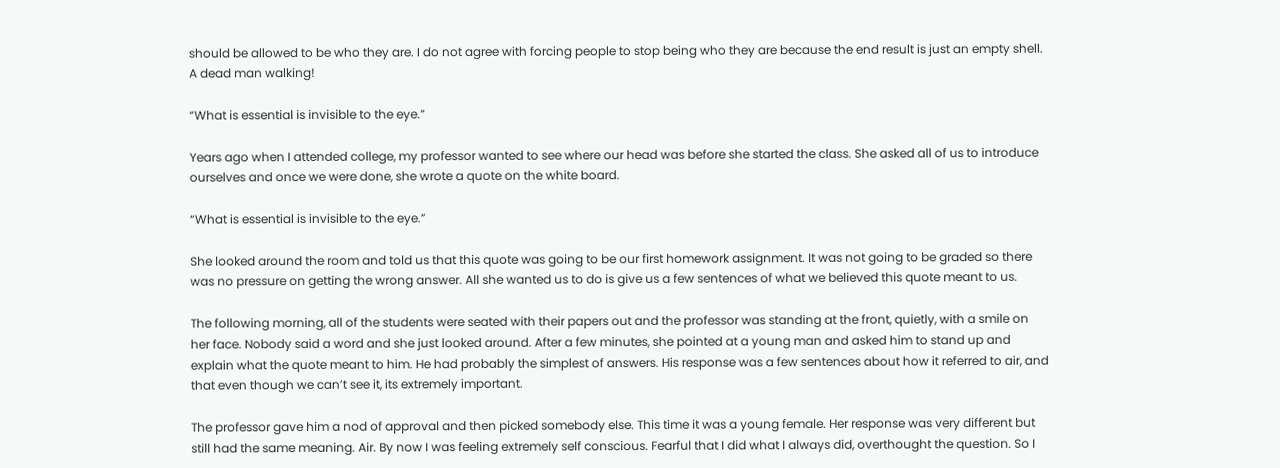should be allowed to be who they are. I do not agree with forcing people to stop being who they are because the end result is just an empty shell. A dead man walking!

“What is essential is invisible to the eye.”

Years ago when I attended college, my professor wanted to see where our head was before she started the class. She asked all of us to introduce ourselves and once we were done, she wrote a quote on the white board.

“What is essential is invisible to the eye.”

She looked around the room and told us that this quote was going to be our first homework assignment. It was not going to be graded so there was no pressure on getting the wrong answer. All she wanted us to do is give us a few sentences of what we believed this quote meant to us.

The following morning, all of the students were seated with their papers out and the professor was standing at the front, quietly, with a smile on her face. Nobody said a word and she just looked around. After a few minutes, she pointed at a young man and asked him to stand up and explain what the quote meant to him. He had probably the simplest of answers. His response was a few sentences about how it referred to air, and that even though we can’t see it, its extremely important.

The professor gave him a nod of approval and then picked somebody else. This time it was a young female. Her response was very different but still had the same meaning. Air. By now I was feeling extremely self conscious. Fearful that I did what I always did, overthought the question. So I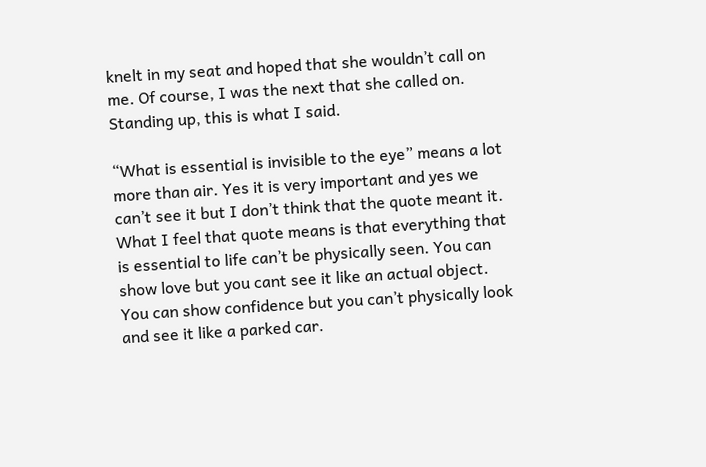knelt in my seat and hoped that she wouldn’t call on me. Of course, I was the next that she called on. Standing up, this is what I said.

“What is essential is invisible to the eye” means a lot more than air. Yes it is very important and yes we can’t see it but I don’t think that the quote meant it. What I feel that quote means is that everything that is essential to life can’t be physically seen. You can show love but you cant see it like an actual object. You can show confidence but you can’t physically look and see it like a parked car.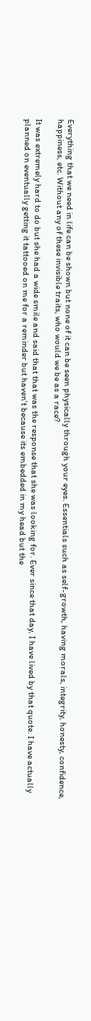Everything that we need in life can be shown but none of it can be seen physically through your eyes. Essentials such as self-growth, having morals, integrity, honesty, confidence, happiness, etc. Without any of these invisible traits, who would we be as a race?

It was extremely hard to do but she had a wide smile and said that that was the response that she was looking for. Ever since that day, I have lived by that quote. I have actually planned on eventually getting it tattooed on me for a reminder but haven’t because its embedded in my head but the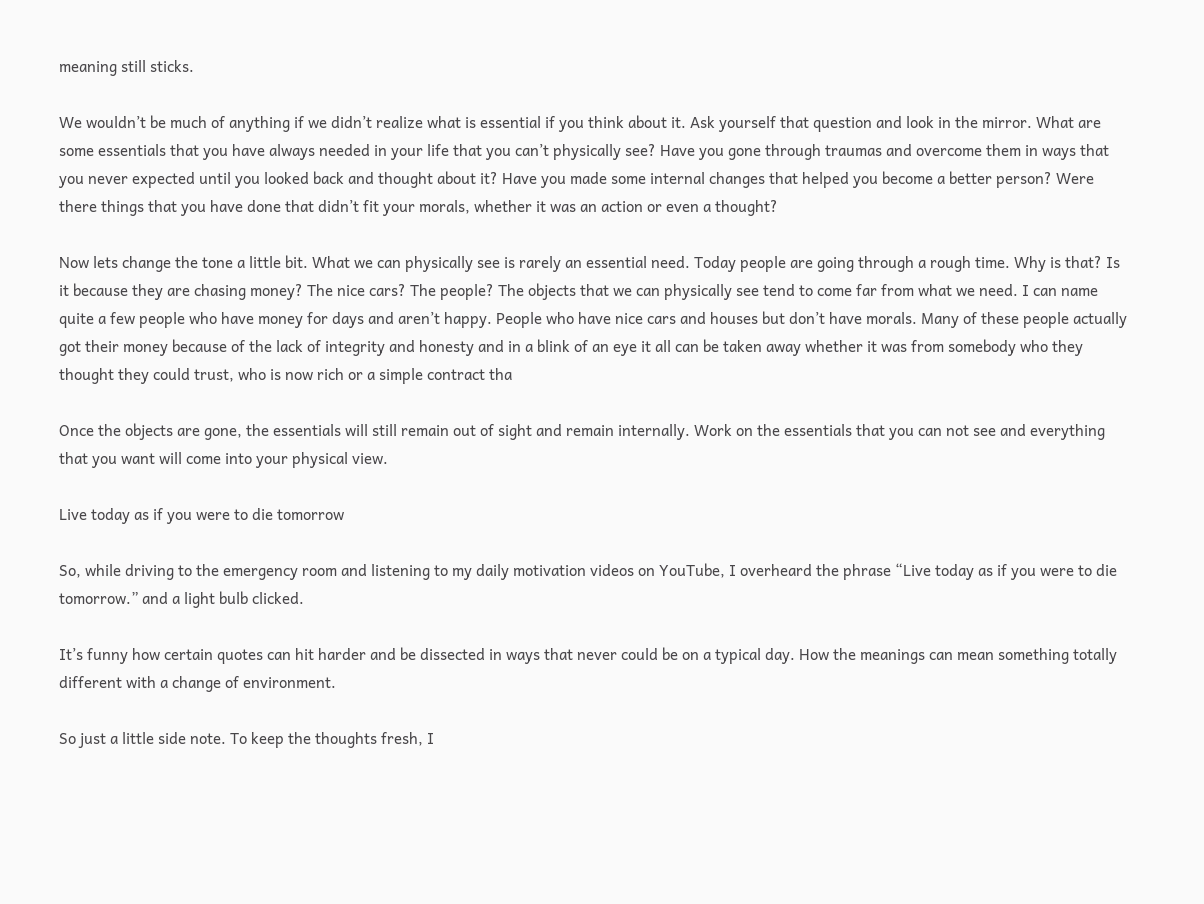meaning still sticks.

We wouldn’t be much of anything if we didn’t realize what is essential if you think about it. Ask yourself that question and look in the mirror. What are some essentials that you have always needed in your life that you can’t physically see? Have you gone through traumas and overcome them in ways that you never expected until you looked back and thought about it? Have you made some internal changes that helped you become a better person? Were there things that you have done that didn’t fit your morals, whether it was an action or even a thought?

Now lets change the tone a little bit. What we can physically see is rarely an essential need. Today people are going through a rough time. Why is that? Is it because they are chasing money? The nice cars? The people? The objects that we can physically see tend to come far from what we need. I can name quite a few people who have money for days and aren’t happy. People who have nice cars and houses but don’t have morals. Many of these people actually got their money because of the lack of integrity and honesty and in a blink of an eye it all can be taken away whether it was from somebody who they thought they could trust, who is now rich or a simple contract tha

Once the objects are gone, the essentials will still remain out of sight and remain internally. Work on the essentials that you can not see and everything that you want will come into your physical view.

Live today as if you were to die tomorrow

So, while driving to the emergency room and listening to my daily motivation videos on YouTube, I overheard the phrase “Live today as if you were to die tomorrow.” and a light bulb clicked.

It’s funny how certain quotes can hit harder and be dissected in ways that never could be on a typical day. How the meanings can mean something totally different with a change of environment.

So just a little side note. To keep the thoughts fresh, I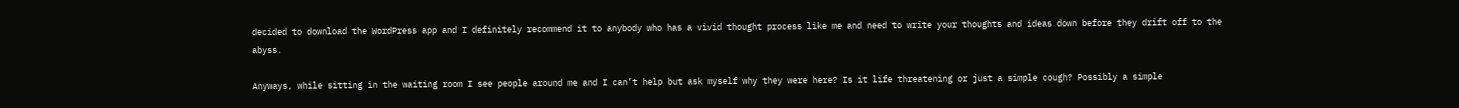decided to download the WordPress app and I definitely recommend it to anybody who has a vivid thought process like me and need to write your thoughts and ideas down before they drift off to the abyss.

Anyways, while sitting in the waiting room I see people around me and I can’t help but ask myself why they were here? Is it life threatening or just a simple cough? Possibly a simple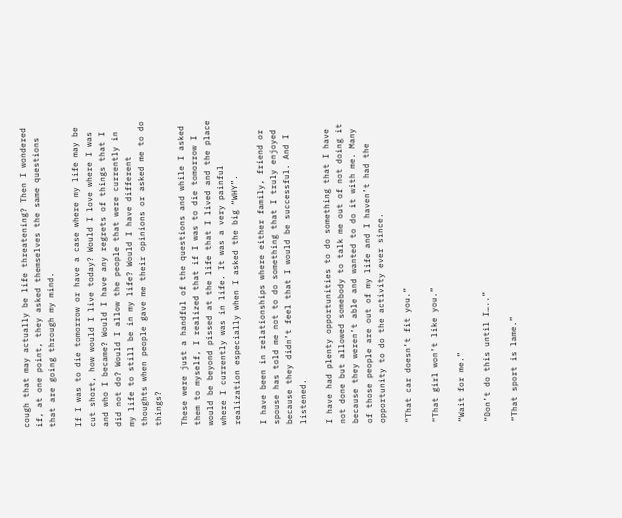cough that may actually be life threatening? Then I wondered if, at one point, they asked themselves the same questions that are going through my mind.

If I was to die tomorrow or have a case where my life may be cut short, how would I live today? Would I love where I was and who I became? Would I have any regrets of things that I did not do? Would I allow the people that were currently in my life to still be in my life? Would I have different thoughts when people gave me their opinions or asked me to do things?

These were just a handful of the questions and while I asked them to myself, I realized that if I was to die tomorrow I would be beyond pissed at the life that I lived and the place where I currently was in life. It was a very painful realization especially when I asked the big “WHY”.

I have been in relationships where either family, friend or spouse has told me not to do something that I truly enjoyed because they didn’t feel that I would be successful. And I listened.

I have had plenty opportunities to do something that I have not done but allowed somebody to talk me out of not doing it because they weren’t able and wanted to do it with me. Many of those people are out of my life and I haven’t had the opportunity to do the activity ever since.

“That car doesn’t fit you.”

“That girl won’t like you.”

“Wait for me.”

“Don’t do this until I…..”

“That sport is lame.”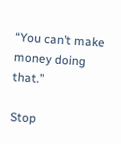“You can’t make money doing that.”

Stop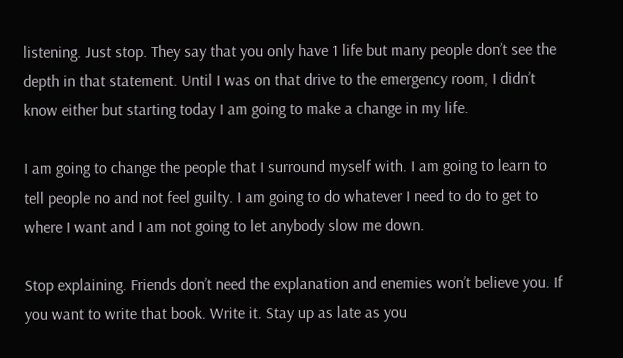listening. Just stop. They say that you only have 1 life but many people don’t see the depth in that statement. Until I was on that drive to the emergency room, I didn’t know either but starting today I am going to make a change in my life.

I am going to change the people that I surround myself with. I am going to learn to tell people no and not feel guilty. I am going to do whatever I need to do to get to where I want and I am not going to let anybody slow me down.

Stop explaining. Friends don’t need the explanation and enemies won’t believe you. If you want to write that book. Write it. Stay up as late as you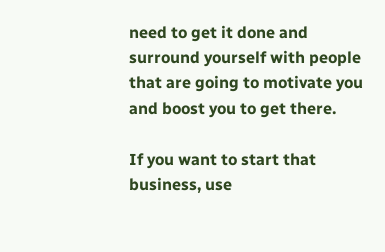need to get it done and surround yourself with people that are going to motivate you and boost you to get there.

If you want to start that business, use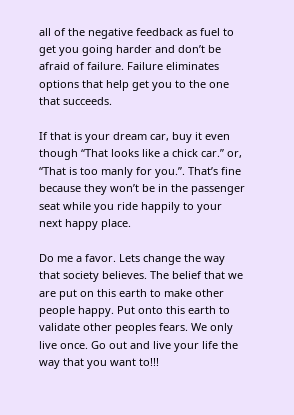all of the negative feedback as fuel to get you going harder and don’t be afraid of failure. Failure eliminates options that help get you to the one that succeeds.

If that is your dream car, buy it even though “That looks like a chick car.” or, “That is too manly for you.”. That’s fine because they won’t be in the passenger seat while you ride happily to your next happy place.

Do me a favor. Lets change the way that society believes. The belief that we are put on this earth to make other people happy. Put onto this earth to validate other peoples fears. We only live once. Go out and live your life the way that you want to!!!